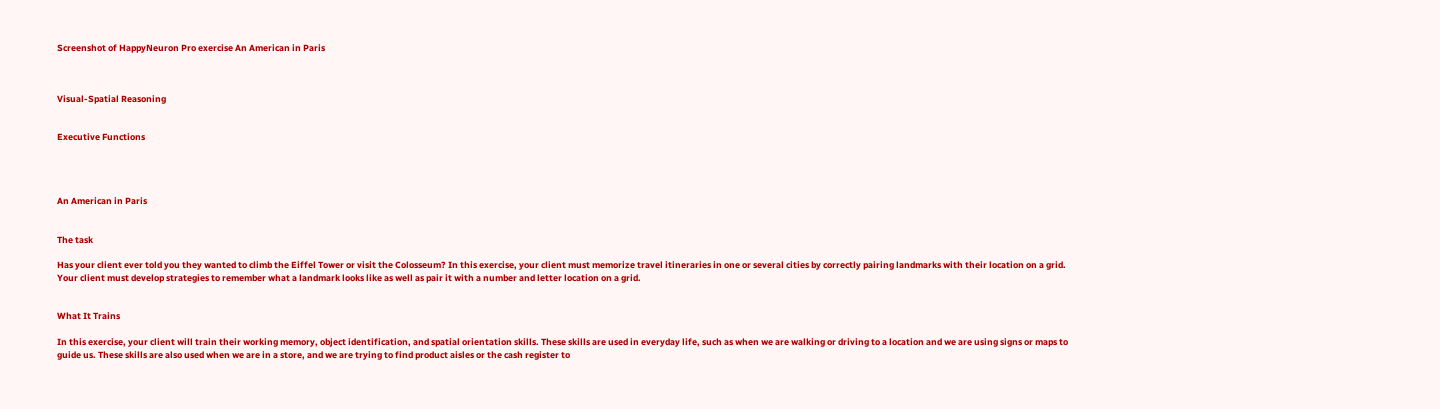Screenshot of HappyNeuron Pro exercise An American in Paris



Visual-Spatial Reasoning


Executive Functions




An American in Paris


The task

Has your client ever told you they wanted to climb the Eiffel Tower or visit the Colosseum? In this exercise, your client must memorize travel itineraries in one or several cities by correctly pairing landmarks with their location on a grid. Your client must develop strategies to remember what a landmark looks like as well as pair it with a number and letter location on a grid.


What It Trains

In this exercise, your client will train their working memory, object identification, and spatial orientation skills. These skills are used in everyday life, such as when we are walking or driving to a location and we are using signs or maps to guide us. These skills are also used when we are in a store, and we are trying to find product aisles or the cash register to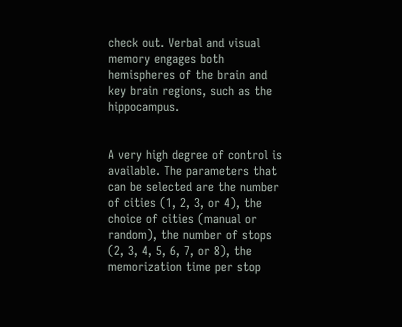check out. Verbal and visual memory engages both hemispheres of the brain and key brain regions, such as the hippocampus.


A very high degree of control is available. The parameters that can be selected are the number of cities (1, 2, 3, or 4), the choice of cities (manual or random), the number of stops (2, 3, 4, 5, 6, 7, or 8), the memorization time per stop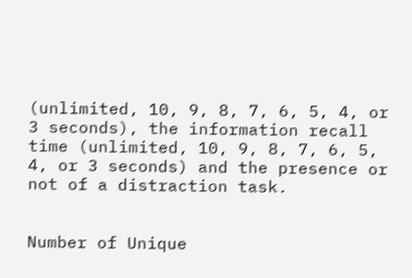(unlimited, 10, 9, 8, 7, 6, 5, 4, or 3 seconds), the information recall time (unlimited, 10, 9, 8, 7, 6, 5, 4, or 3 seconds) and the presence or not of a distraction task.


Number of Unique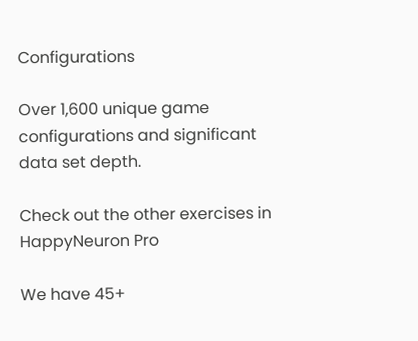Configurations

Over 1,600 unique game configurations and significant data set depth.

Check out the other exercises in HappyNeuron Pro

We have 45+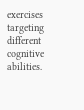exercises targeting different cognitive abilities.